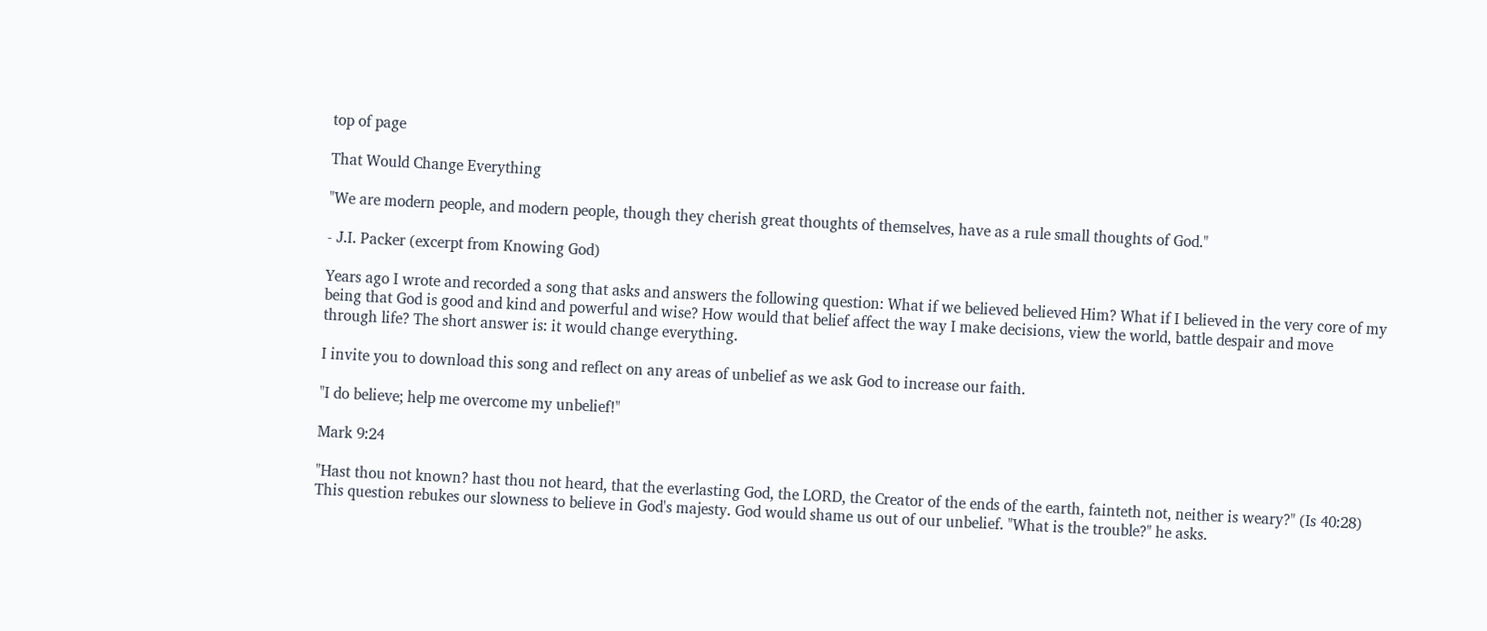top of page

That Would Change Everything

"We are modern people, and modern people, though they cherish great thoughts of themselves, have as a rule small thoughts of God."

- J.I. Packer (excerpt from Knowing God)

Years ago I wrote and recorded a song that asks and answers the following question: What if we believed believed Him? What if I believed in the very core of my being that God is good and kind and powerful and wise? How would that belief affect the way I make decisions, view the world, battle despair and move through life? The short answer is: it would change everything.

I invite you to download this song and reflect on any areas of unbelief as we ask God to increase our faith.

"I do believe; help me overcome my unbelief!"

Mark 9:24

"Hast thou not known? hast thou not heard, that the everlasting God, the LORD, the Creator of the ends of the earth, fainteth not, neither is weary?" (Is 40:28) This question rebukes our slowness to believe in God's majesty. God would shame us out of our unbelief. "What is the trouble?" he asks.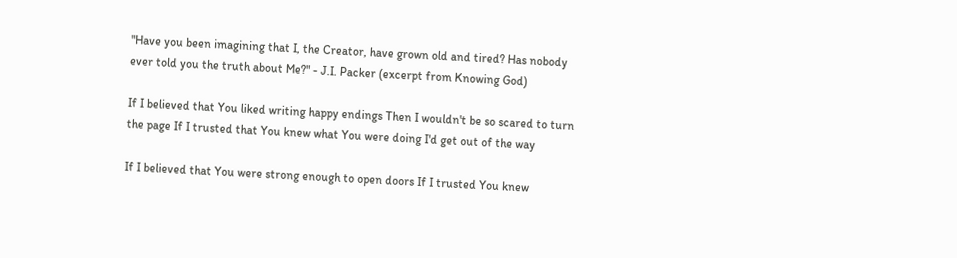"Have you been imagining that I, the Creator, have grown old and tired? Has nobody ever told you the truth about Me?" - J.I. Packer (excerpt from Knowing God)

If I believed that You liked writing happy endings Then I wouldn't be so scared to turn the page If I trusted that You knew what You were doing I'd get out of the way

If I believed that You were strong enough to open doors If I trusted You knew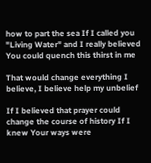how to part the sea If I called you "Living Water" and I really believed You could quench this thirst in me

That would change everything I believe, I believe help my unbelief

If I believed that prayer could change the course of history If I knew Your ways were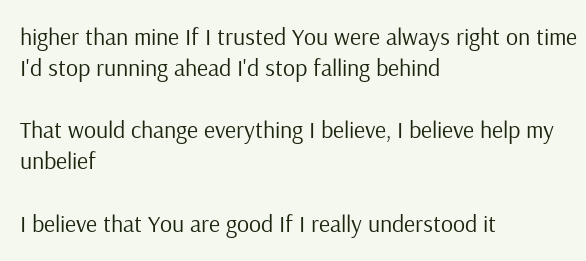higher than mine If I trusted You were always right on time I'd stop running ahead I'd stop falling behind

That would change everything I believe, I believe help my unbelief

I believe that You are good If I really understood it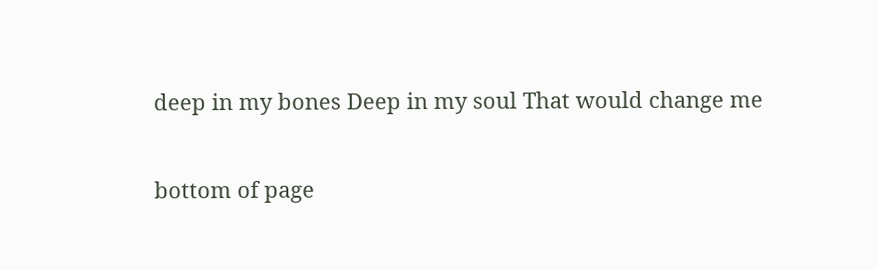deep in my bones Deep in my soul That would change me

bottom of page